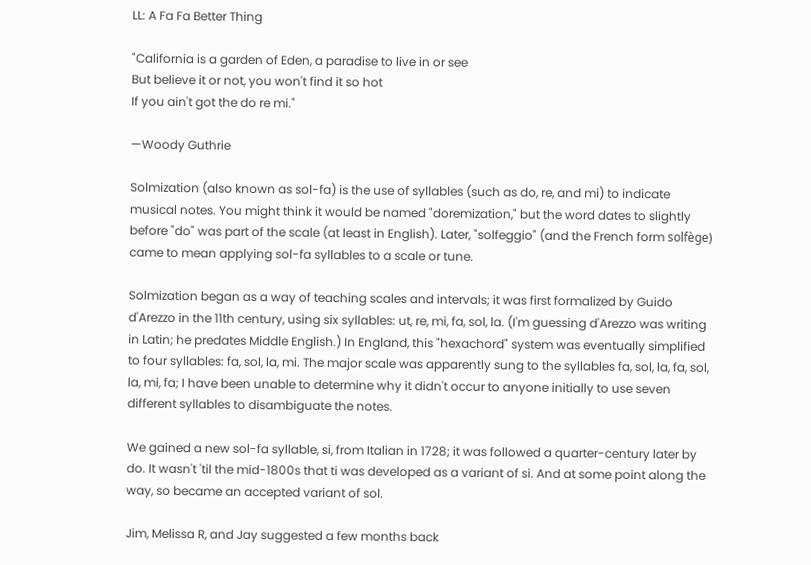LL: A Fa Fa Better Thing

"California is a garden of Eden, a paradise to live in or see
But believe it or not, you won't find it so hot
If you ain't got the do re mi."

—Woody Guthrie

Solmization (also known as sol-fa) is the use of syllables (such as do, re, and mi) to indicate musical notes. You might think it would be named "doremization," but the word dates to slightly before "do" was part of the scale (at least in English). Later, "solfeggio" (and the French form solfège) came to mean applying sol-fa syllables to a scale or tune.

Solmization began as a way of teaching scales and intervals; it was first formalized by Guido d'Arezzo in the 11th century, using six syllables: ut, re, mi, fa, sol, la. (I'm guessing d'Arezzo was writing in Latin; he predates Middle English.) In England, this "hexachord" system was eventually simplified to four syllables: fa, sol, la, mi. The major scale was apparently sung to the syllables fa, sol, la, fa, sol, la, mi, fa; I have been unable to determine why it didn't occur to anyone initially to use seven different syllables to disambiguate the notes.

We gained a new sol-fa syllable, si, from Italian in 1728; it was followed a quarter-century later by do. It wasn't 'til the mid-1800s that ti was developed as a variant of si. And at some point along the way, so became an accepted variant of sol.

Jim, Melissa R, and Jay suggested a few months back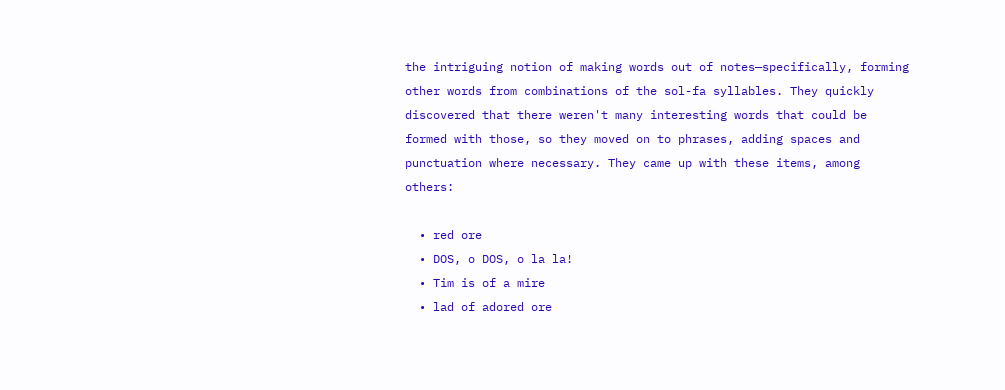the intriguing notion of making words out of notes—specifically, forming other words from combinations of the sol-fa syllables. They quickly discovered that there weren't many interesting words that could be formed with those, so they moved on to phrases, adding spaces and punctuation where necessary. They came up with these items, among others:

  • red ore
  • DOS, o DOS, o la la!
  • Tim is of a mire
  • lad of adored ore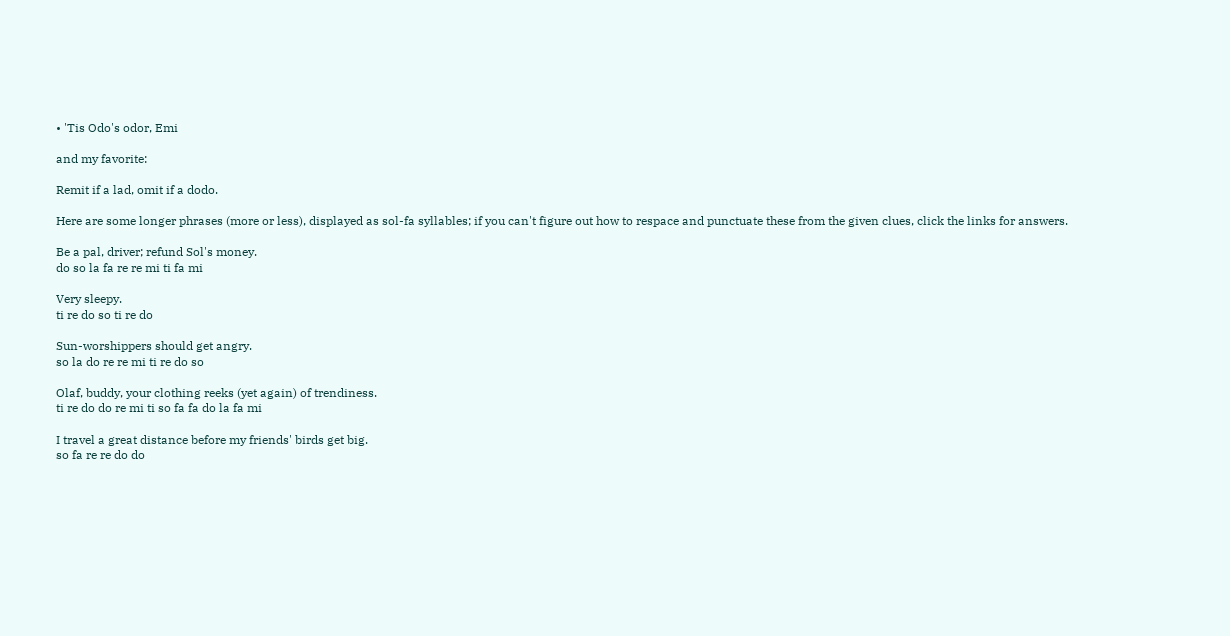• 'Tis Odo's odor, Emi

and my favorite:

Remit if a lad, omit if a dodo.

Here are some longer phrases (more or less), displayed as sol-fa syllables; if you can't figure out how to respace and punctuate these from the given clues, click the links for answers.

Be a pal, driver; refund Sol's money.
do so la fa re re mi ti fa mi

Very sleepy.
ti re do so ti re do

Sun-worshippers should get angry.
so la do re re mi ti re do so

Olaf, buddy, your clothing reeks (yet again) of trendiness.
ti re do do re mi ti so fa fa do la fa mi

I travel a great distance before my friends' birds get big.
so fa re re do do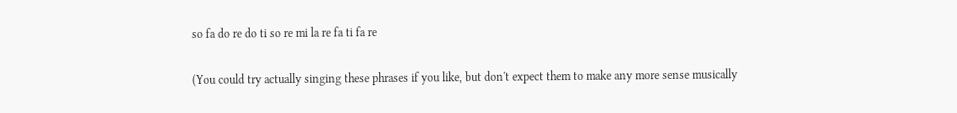so fa do re do ti so re mi la re fa ti fa re

(You could try actually singing these phrases if you like, but don't expect them to make any more sense musically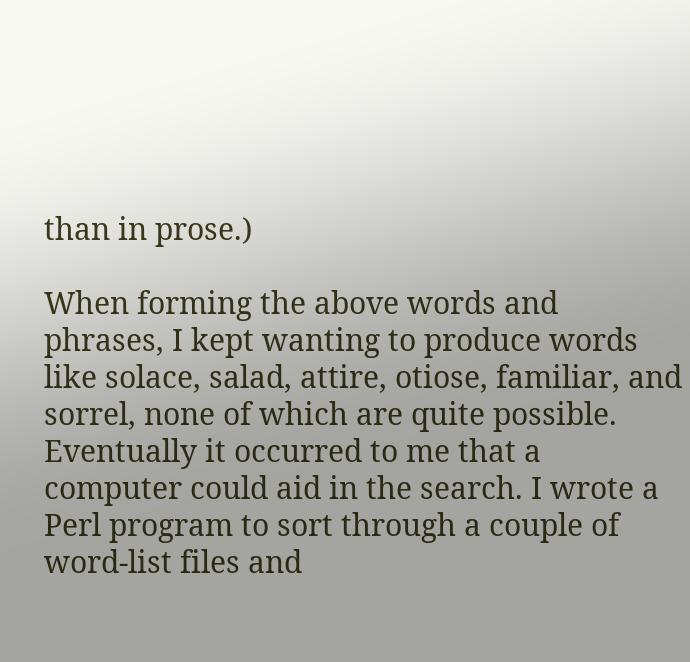than in prose.)

When forming the above words and phrases, I kept wanting to produce words like solace, salad, attire, otiose, familiar, and sorrel, none of which are quite possible. Eventually it occurred to me that a computer could aid in the search. I wrote a Perl program to sort through a couple of word-list files and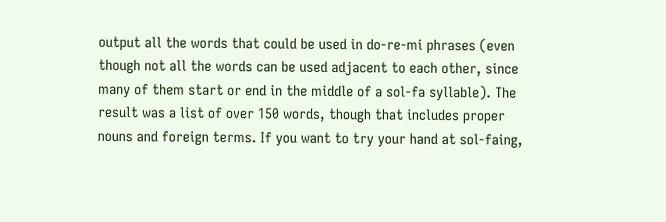output all the words that could be used in do-re-mi phrases (even though not all the words can be used adjacent to each other, since many of them start or end in the middle of a sol-fa syllable). The result was a list of over 150 words, though that includes proper nouns and foreign terms. If you want to try your hand at sol-faing,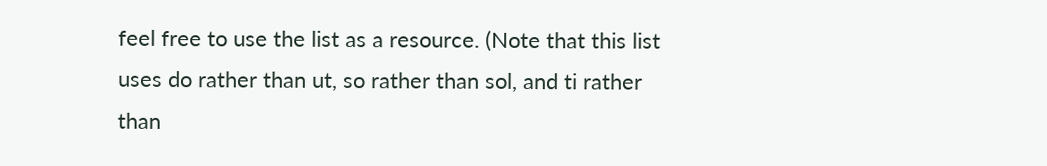feel free to use the list as a resource. (Note that this list uses do rather than ut, so rather than sol, and ti rather than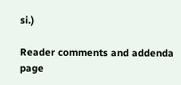si.)

Reader comments and addenda page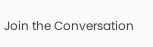Join the Conversation